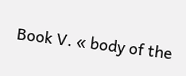Book V. « body of the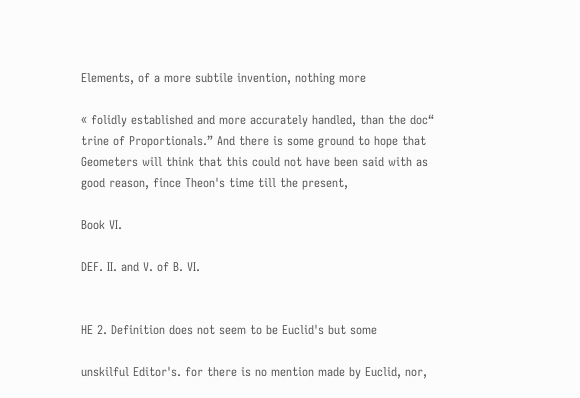Elements, of a more subtile invention, nothing more

« folidly established and more accurately handled, than the doc“ trine of Proportionals.” And there is some ground to hope that Geometers will think that this could not have been said with as good reason, fince Theon's time till the present,

Book VI.

DEF. II. and V. of B. VI.


HE 2. Definition does not seem to be Euclid's but some

unskilful Editor's. for there is no mention made by Euclid, nor,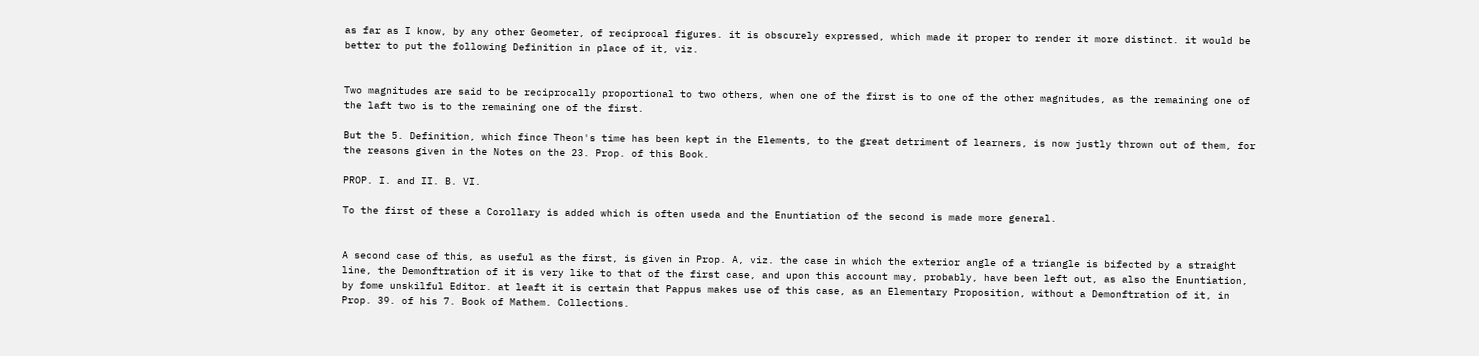as far as I know, by any other Geometer, of reciprocal figures. it is obscurely expressed, which made it proper to render it more distinct. it would be better to put the following Definition in place of it, viz.


Two magnitudes are said to be reciprocally proportional to two others, when one of the first is to one of the other magnitudes, as the remaining one of the laft two is to the remaining one of the first.

But the 5. Definition, which fince Theon's time has been kept in the Elements, to the great detriment of learners, is now justly thrown out of them, for the reasons given in the Notes on the 23. Prop. of this Book.

PROP. I. and II. B. VI.

To the first of these a Corollary is added which is often useda and the Enuntiation of the second is made more general.


A second case of this, as useful as the first, is given in Prop. A, viz. the case in which the exterior angle of a triangle is bifected by a straight line, the Demonftration of it is very like to that of the first case, and upon this account may, probably, have been left out, as also the Enuntiation, by fome unskilful Editor. at leaft it is certain that Pappus makes use of this case, as an Elementary Proposition, without a Demonftration of it, in Prop. 39. of his 7. Book of Mathem. Collections.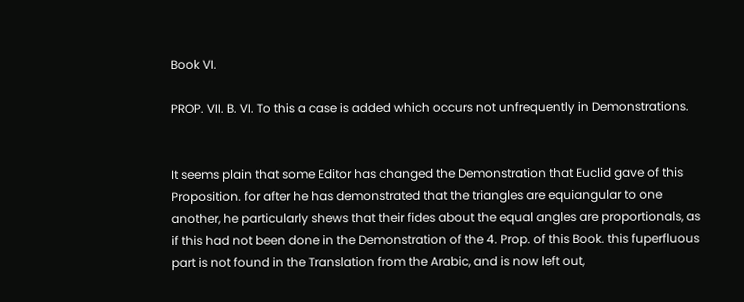Book VI.

PROP. VII. B. VI. To this a case is added which occurs not unfrequently in Demonstrations.


It seems plain that some Editor has changed the Demonstration that Euclid gave of this Proposition. for after he has demonstrated that the triangles are equiangular to one another, he particularly shews that their fides about the equal angles are proportionals, as if this had not been done in the Demonstration of the 4. Prop. of this Book. this fuperfluous part is not found in the Translation from the Arabic, and is now left out,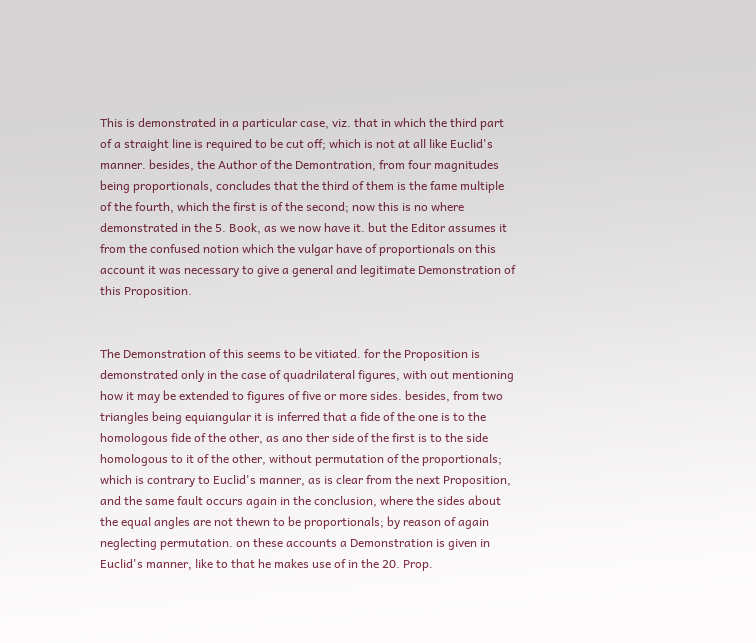This is demonstrated in a particular case, viz. that in which the third part of a straight line is required to be cut off; which is not at all like Euclid's manner. besides, the Author of the Demontration, from four magnitudes being proportionals, concludes that the third of them is the fame multiple of the fourth, which the first is of the second; now this is no where demonstrated in the 5. Book, as we now have it. but the Editor assumes it from the confused notion which the vulgar have of proportionals on this account it was necessary to give a general and legitimate Demonstration of this Proposition.


The Demonstration of this seems to be vitiated. for the Proposition is demonstrated only in the case of quadrilateral figures, with out mentioning how it may be extended to figures of five or more sides. besides, from two triangles being equiangular it is inferred that a fide of the one is to the homologous fide of the other, as ano ther side of the first is to the side homologous to it of the other, without permutation of the proportionals; which is contrary to Euclid's manner, as is clear from the next Proposition, and the same fault occurs again in the conclusion, where the sides about the equal angles are not thewn to be proportionals; by reason of again neglecting permutation. on these accounts a Demonstration is given in Euclid's manner, like to that he makes use of in the 20. Prop.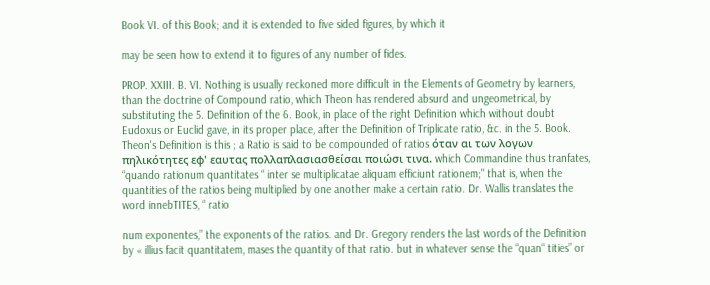Book VI. of this Book; and it is extended to five sided figures, by which it

may be seen how to extend it to figures of any number of fides.

PROP. XXIII. B. VI. Nothing is usually reckoned more difficult in the Elements of Geometry by learners, than the doctrine of Compound ratio, which Theon has rendered absurd and ungeometrical, by substituting the 5. Definition of the 6. Book, in place of the right Definition which without doubt Eudoxus or Euclid gave, in its proper place, after the Definition of Triplicate ratio, &c. in the 5. Book. Theon's Definition is this ; a Ratio is said to be compounded of ratios όταν αι των λογων πηλικότητες εφ' εαυτας πολλαπλασιασθείσαι ποιώσι τινα. which Commandine thus tranfates, “quando rationum quantitates “ inter se multiplicatae aliquam efficiunt rationem;" that is, when the quantities of the ratios being multiplied by one another make a certain ratio. Dr. Wallis translates the word innebTITES, “ ratio

num exponentes,” the exponents of the ratios. and Dr. Gregory renders the last words of the Definition by « illius facit quantitatem, mases the quantity of that ratio. but in whatever sense the “quan“ tities” or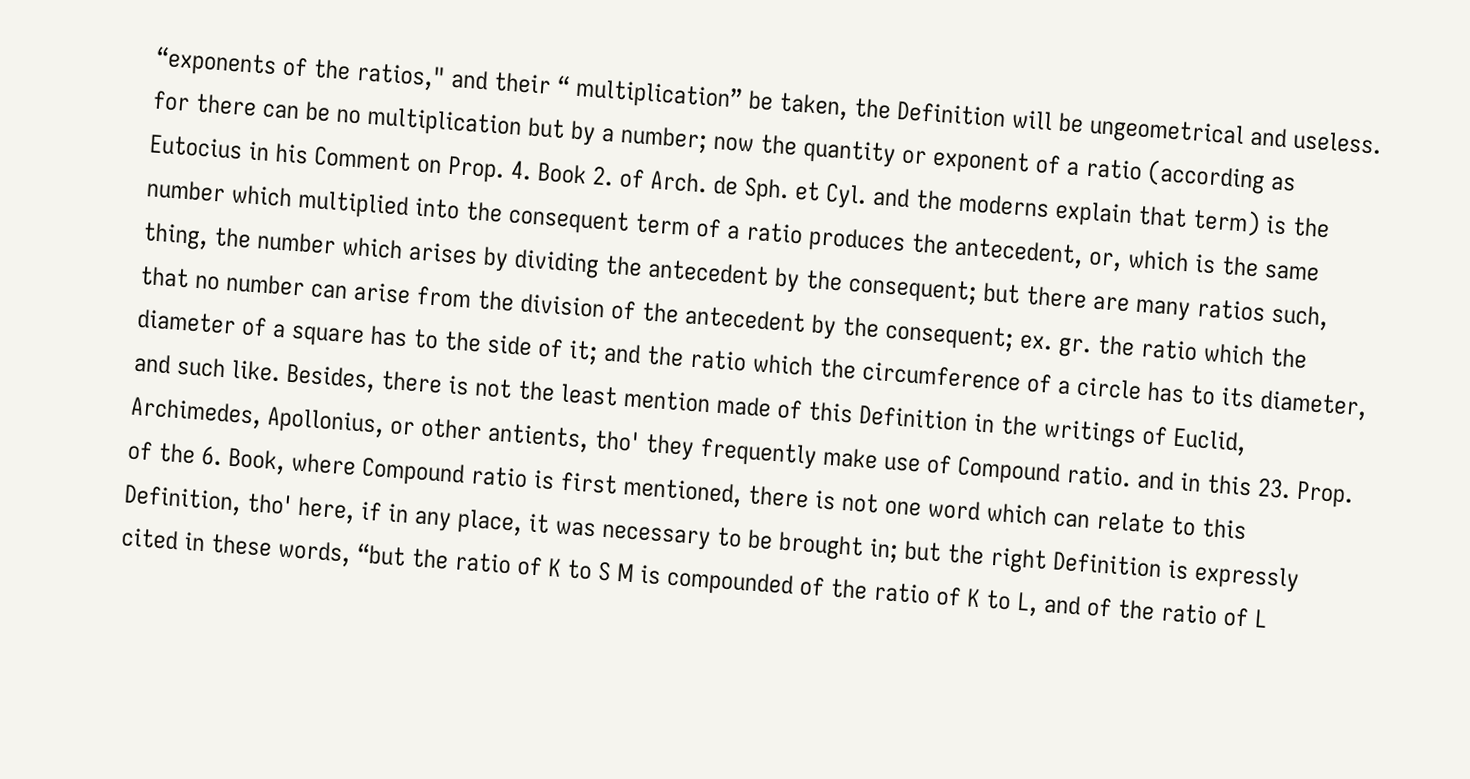“exponents of the ratios," and their “ multiplication” be taken, the Definition will be ungeometrical and useless. for there can be no multiplication but by a number; now the quantity or exponent of a ratio (according as Eutocius in his Comment on Prop. 4. Book 2. of Arch. de Sph. et Cyl. and the moderns explain that term) is the number which multiplied into the consequent term of a ratio produces the antecedent, or, which is the same thing, the number which arises by dividing the antecedent by the consequent; but there are many ratios such, that no number can arise from the division of the antecedent by the consequent; ex. gr. the ratio which the diameter of a square has to the side of it; and the ratio which the circumference of a circle has to its diameter, and such like. Besides, there is not the least mention made of this Definition in the writings of Euclid, Archimedes, Apollonius, or other antients, tho' they frequently make use of Compound ratio. and in this 23. Prop. of the 6. Book, where Compound ratio is first mentioned, there is not one word which can relate to this Definition, tho' here, if in any place, it was necessary to be brought in; but the right Definition is expressly cited in these words, “but the ratio of K to S M is compounded of the ratio of K to L, and of the ratio of L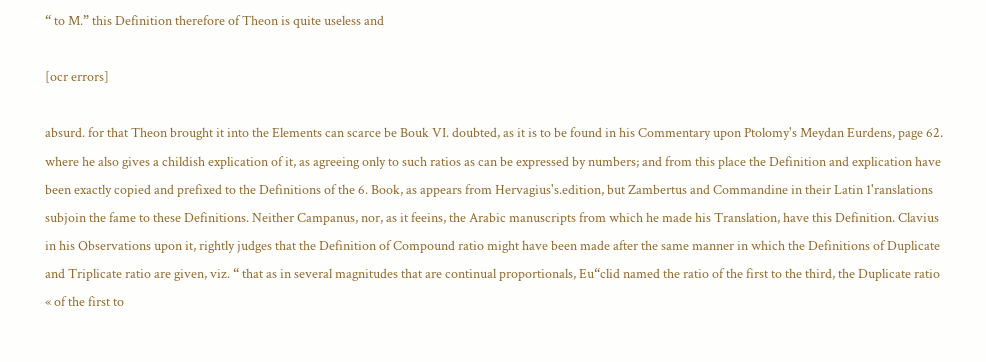“ to M.” this Definition therefore of Theon is quite useless and

[ocr errors]

absurd. for that Theon brought it into the Elements can scarce be Bouk VI. doubted, as it is to be found in his Commentary upon Ptolomy's Meydan Eurdens, page 62. where he also gives a childish explication of it, as agreeing only to such ratios as can be expressed by numbers; and from this place the Definition and explication have been exactly copied and prefixed to the Definitions of the 6. Book, as appears from Hervagius's.edition, but Zambertus and Commandine in their Latin 1'ranslations subjoin the fame to these Definitions. Neither Campanus, nor, as it feeins, the Arabic manuscripts from which he made his Translation, have this Definition. Clavius in his Observations upon it, rightly judges that the Definition of Compound ratio might have been made after the same manner in which the Definitions of Duplicate and Triplicate ratio are given, viz. “ that as in several magnitudes that are continual proportionals, Eu“clid named the ratio of the first to the third, the Duplicate ratio « of the first to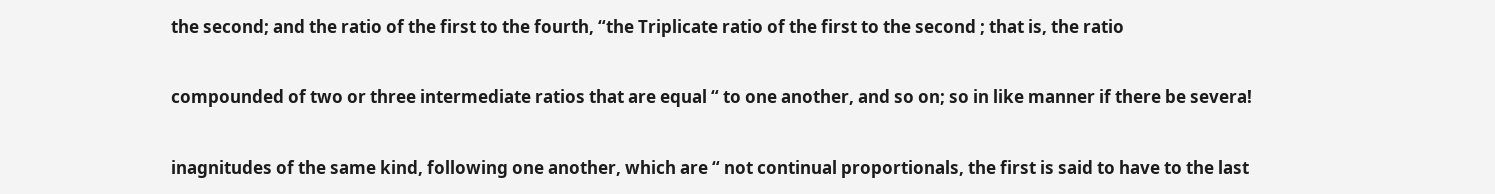the second; and the ratio of the first to the fourth, “the Triplicate ratio of the first to the second ; that is, the ratio

compounded of two or three intermediate ratios that are equal “ to one another, and so on; so in like manner if there be severa!

inagnitudes of the same kind, following one another, which are “ not continual proportionals, the first is said to have to the last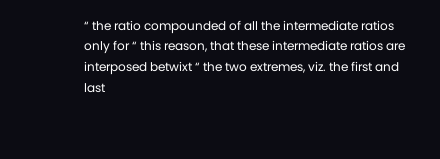“ the ratio compounded of all the intermediate ratios only for “ this reason, that these intermediate ratios are interposed betwixt “ the two extremes, viz. the first and last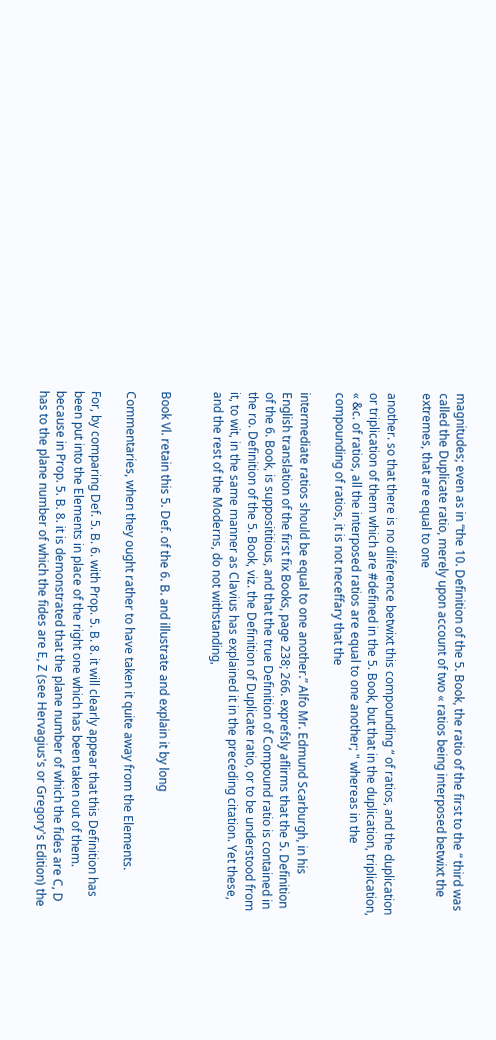magnitudes; even as in “the 10. Definition of the 5. Book, the ratio of the first to the “ third was called the Duplicate ratio, merely upon account of two « ratios being interposed betwixt the extremes, that are equal to one

another. so that there is no diiference betwixt this compounding “ of ratios, and the duplication or triplication of them which are #defined in the 5. Book, but that in the duplication, triplication, « &c. of ratios, all the interposed ratios are equal to one another; " whereas in the compounding of ratios, it is not neceffary that the

intermediate ratios should be equal to one another.” Alfo Mr. Edmund Scarburgh, in his English translation of the first fix Books, page 238; 266. exprefsly aflirms that the 5. Definition of the 6. Book, is supposititious, and that the true Definition of Compound ratio is contained in the ro. Definition of the 5. Book, viz. the Definition of Duplicate ratio, or to be understood from it, to wit, in the same manner as Clavius has explained it in the preceding citation. Yet these, and the rest of the Moderns, do not withstanding,


Book Vl. retain this 5. Def. of the 6. B. and illustrate and explain it by long

Commentaries, when they ought rather to have taken it quite away from the Elements.

For, by comparing Def. 5. B. 6. with Prop. 5. B. 8. it will clearly appear that this Definition has been put into the Elements in place of the right one which has been taken out of them. because in Prop. 5. B. 8. it is demonstrated that the plane number of which the fides are C, D has to the plane number of which the fides are E, Z (see Hervagius's or Gregory's Edition) the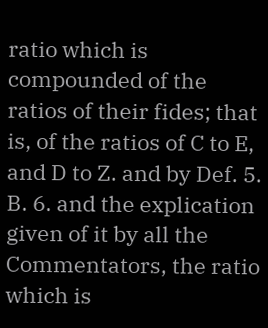ratio which is compounded of the ratios of their fides; that is, of the ratios of C to E, and D to Z. and by Def. 5. B. 6. and the explication given of it by all the Commentators, the ratio which is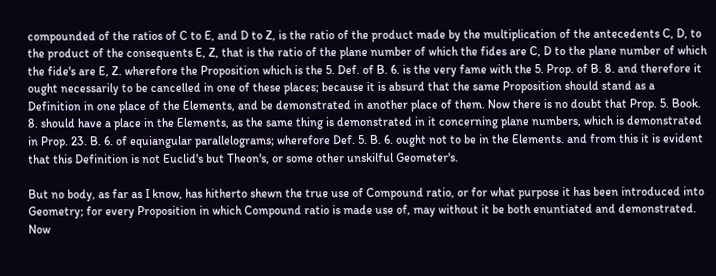compounded of the ratios of C to E, and D to Z, is the ratio of the product made by the multiplication of the antecedents C, D, to the product of the consequents E, Z, that is the ratio of the plane number of which the fides are C, D to the plane number of which the fide's are E, Z. wherefore the Proposition which is the 5. Def. of B. 6. is the very fame with the 5. Prop. of B. 8. and therefore it ought necessarily to be cancelled in one of these places; because it is absurd that the same Proposition should stand as a Definition in one place of the Elements, and be demonstrated in another place of them. Now there is no doubt that Prop. 5. Book. 8. should have a place in the Elements, as the same thing is demonstrated in it concerning plane numbers, which is demonstrated in Prop. 23. B. 6. of equiangular parallelograms; wherefore Def. 5. B. 6. ought not to be in the Elements. and from this it is evident that this Definition is not Euclid's but Theon's, or some other unskilful Geometer's.

But no body, as far as I know, has hitherto shewn the true use of Compound ratio, or for what purpose it has been introduced into Geometry; for every Proposition in which Compound ratio is made use of, may without it be both enuntiated and demonstrated. Now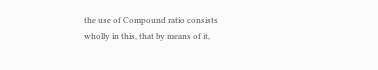the use of Compound ratio consists wholly in this, that by means of it,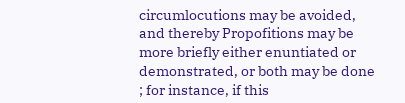circumlocutions may be avoided, and thereby Propofitions may be more briefly either enuntiated or demonstrated, or both may be done ; for instance, if this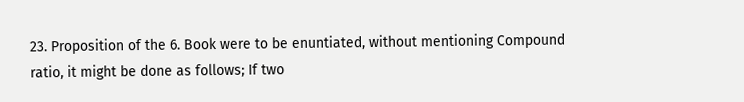23. Proposition of the 6. Book were to be enuntiated, without mentioning Compound ratio, it might be done as follows; If two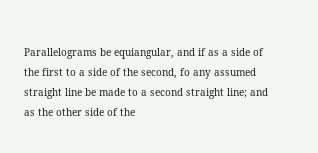Parallelograms be equiangular, and if as a side of the first to a side of the second, fo any assumed straight line be made to a second straight line; and as the other side of the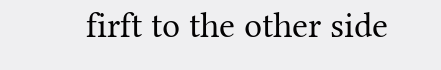firft to the other side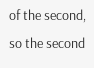of the second, so the second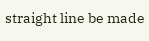straight line be made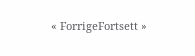« ForrigeFortsett »